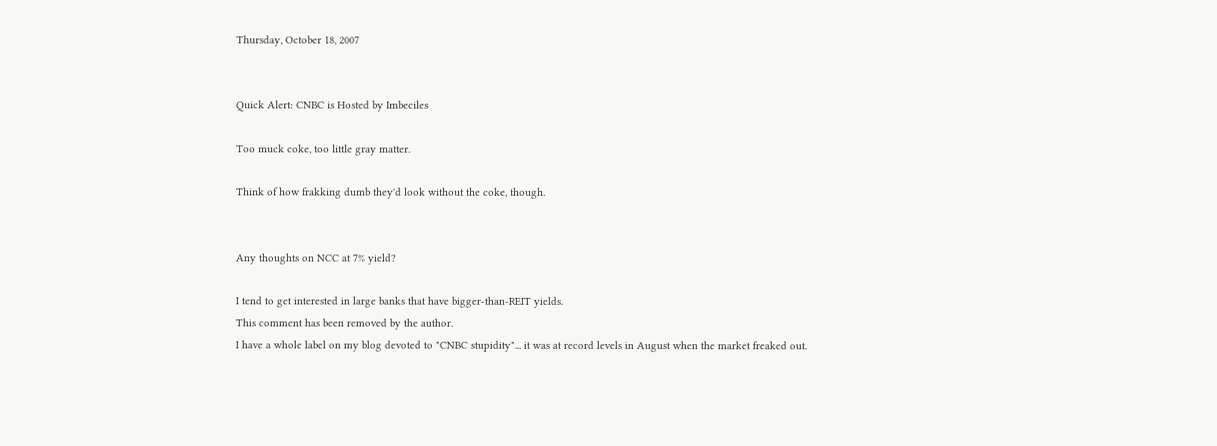Thursday, October 18, 2007


Quick Alert: CNBC is Hosted by Imbeciles

Too muck coke, too little gray matter.

Think of how frakking dumb they'd look without the coke, though.


Any thoughts on NCC at 7% yield?

I tend to get interested in large banks that have bigger-than-REIT yields.
This comment has been removed by the author.
I have a whole label on my blog devoted to "CNBC stupidity"... it was at record levels in August when the market freaked out.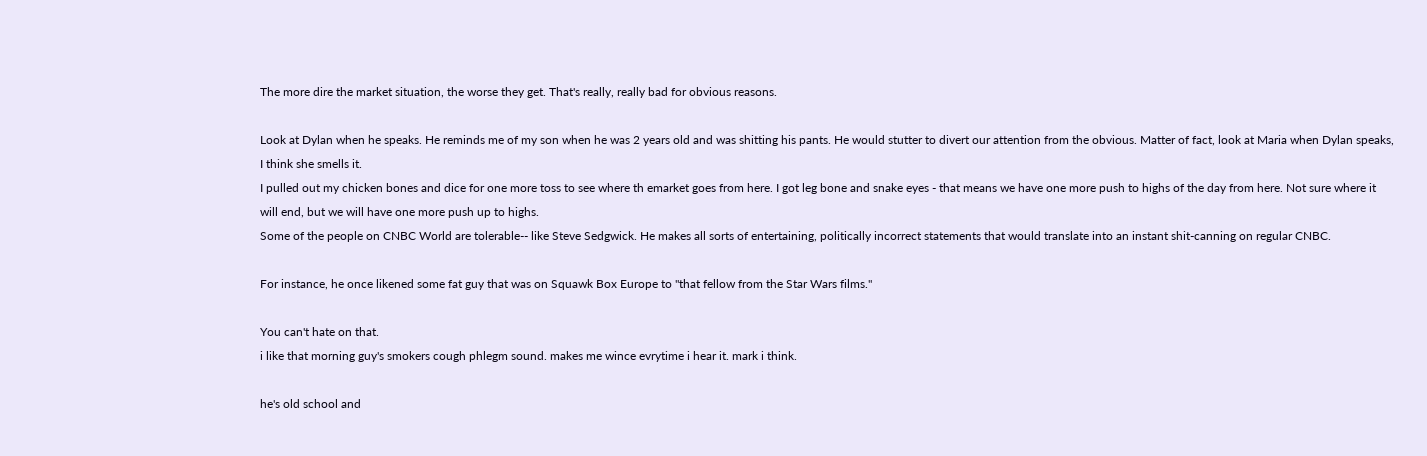The more dire the market situation, the worse they get. That's really, really bad for obvious reasons.

Look at Dylan when he speaks. He reminds me of my son when he was 2 years old and was shitting his pants. He would stutter to divert our attention from the obvious. Matter of fact, look at Maria when Dylan speaks, I think she smells it.
I pulled out my chicken bones and dice for one more toss to see where th emarket goes from here. I got leg bone and snake eyes - that means we have one more push to highs of the day from here. Not sure where it will end, but we will have one more push up to highs.
Some of the people on CNBC World are tolerable-- like Steve Sedgwick. He makes all sorts of entertaining, politically incorrect statements that would translate into an instant shit-canning on regular CNBC.

For instance, he once likened some fat guy that was on Squawk Box Europe to "that fellow from the Star Wars films."

You can't hate on that.
i like that morning guy's smokers cough phlegm sound. makes me wince evrytime i hear it. mark i think.

he's old school and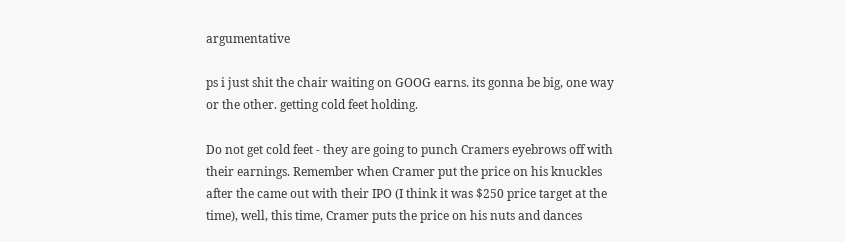argumentative

ps i just shit the chair waiting on GOOG earns. its gonna be big, one way or the other. getting cold feet holding.

Do not get cold feet - they are going to punch Cramers eyebrows off with their earnings. Remember when Cramer put the price on his knuckles after the came out with their IPO (I think it was $250 price target at the time), well, this time, Cramer puts the price on his nuts and dances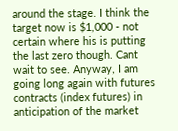around the stage. I think the target now is $1,000 - not certain where his is putting the last zero though. Cant wait to see. Anyway, I am going long again with futures contracts (index futures) in anticipation of the market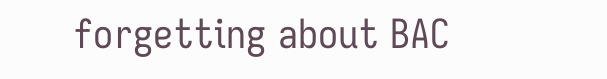forgetting about BAC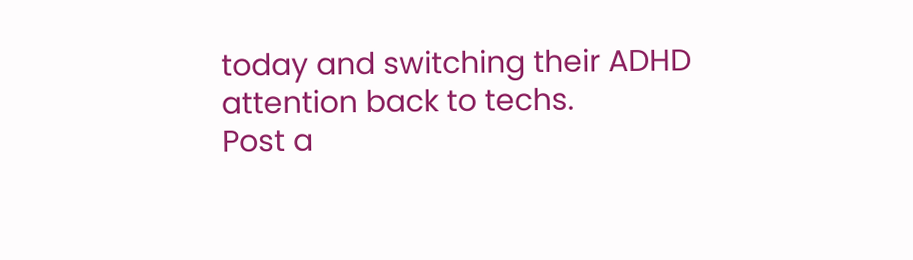today and switching their ADHD attention back to techs.
Post a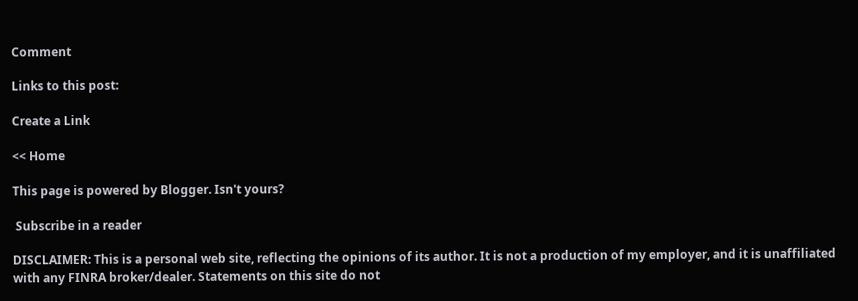Comment

Links to this post:

Create a Link

<< Home

This page is powered by Blogger. Isn't yours?

 Subscribe in a reader

DISCLAIMER: This is a personal web site, reflecting the opinions of its author. It is not a production of my employer, and it is unaffiliated with any FINRA broker/dealer. Statements on this site do not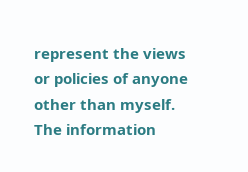represent the views or policies of anyone other than myself. The information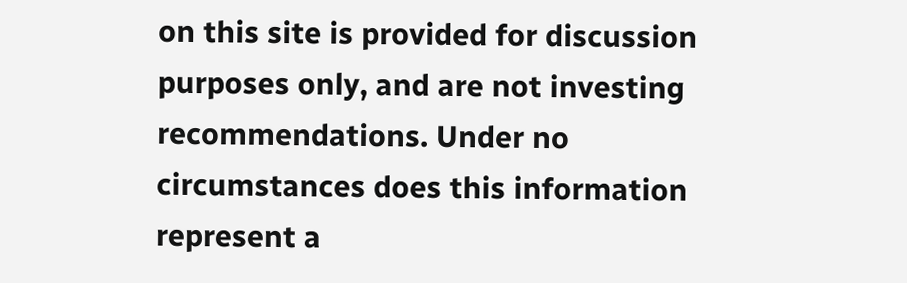on this site is provided for discussion purposes only, and are not investing recommendations. Under no circumstances does this information represent a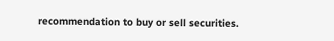recommendation to buy or sell securities.